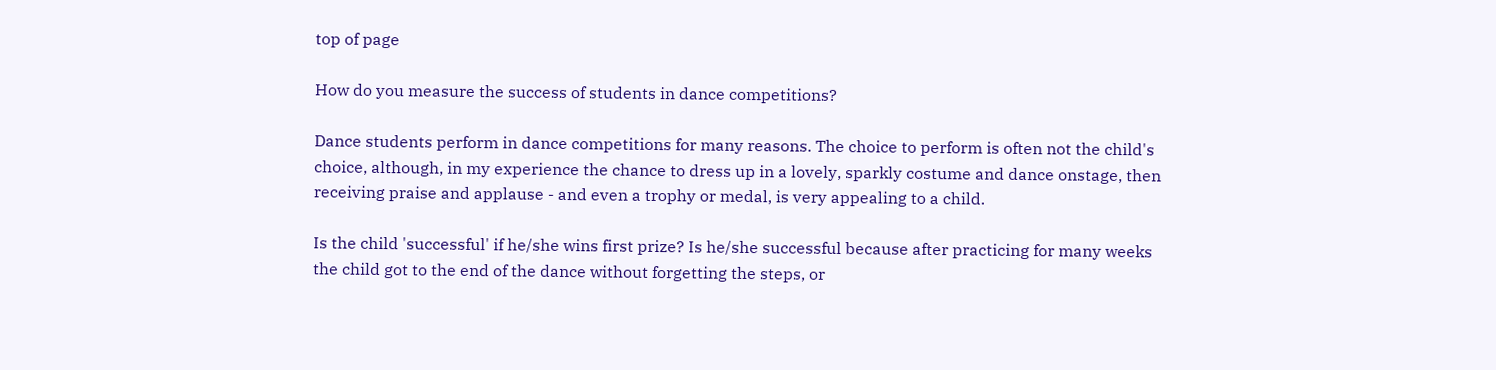top of page

How do you measure the success of students in dance competitions?

Dance students perform in dance competitions for many reasons. The choice to perform is often not the child's choice, although, in my experience the chance to dress up in a lovely, sparkly costume and dance onstage, then receiving praise and applause - and even a trophy or medal, is very appealing to a child.

Is the child 'successful' if he/she wins first prize? Is he/she successful because after practicing for many weeks the child got to the end of the dance without forgetting the steps, or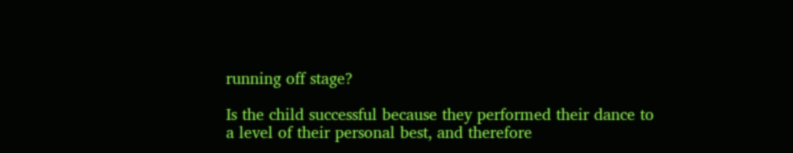running off stage?

Is the child successful because they performed their dance to a level of their personal best, and therefore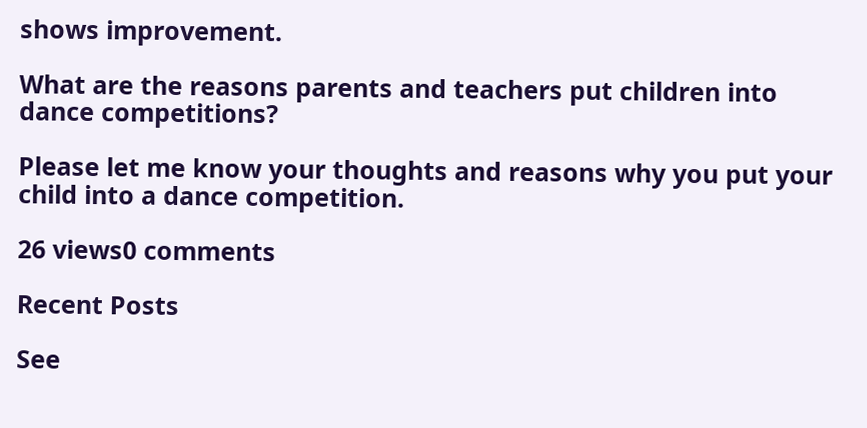shows improvement.

What are the reasons parents and teachers put children into dance competitions?

Please let me know your thoughts and reasons why you put your child into a dance competition.

26 views0 comments

Recent Posts

See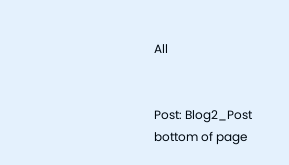All


Post: Blog2_Post
bottom of page